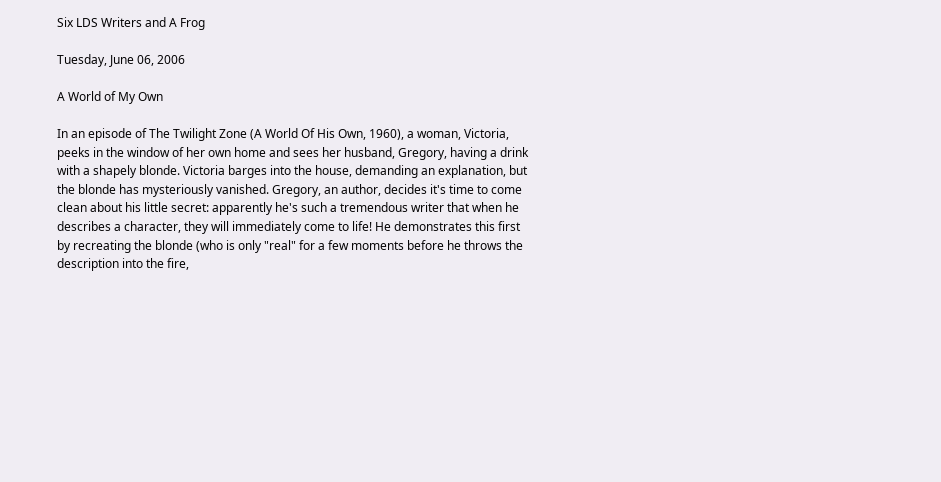Six LDS Writers and A Frog

Tuesday, June 06, 2006

A World of My Own

In an episode of The Twilight Zone (A World Of His Own, 1960), a woman, Victoria, peeks in the window of her own home and sees her husband, Gregory, having a drink with a shapely blonde. Victoria barges into the house, demanding an explanation, but the blonde has mysteriously vanished. Gregory, an author, decides it's time to come clean about his little secret: apparently he's such a tremendous writer that when he describes a character, they will immediately come to life! He demonstrates this first by recreating the blonde (who is only "real" for a few moments before he throws the description into the fire,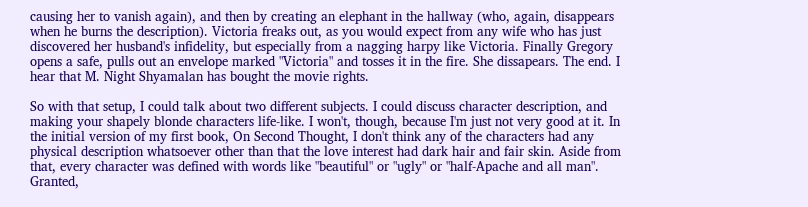causing her to vanish again), and then by creating an elephant in the hallway (who, again, disappears when he burns the description). Victoria freaks out, as you would expect from any wife who has just discovered her husband's infidelity, but especially from a nagging harpy like Victoria. Finally Gregory opens a safe, pulls out an envelope marked "Victoria" and tosses it in the fire. She dissapears. The end. I hear that M. Night Shyamalan has bought the movie rights.

So with that setup, I could talk about two different subjects. I could discuss character description, and making your shapely blonde characters life-like. I won't, though, because I'm just not very good at it. In the initial version of my first book, On Second Thought, I don't think any of the characters had any physical description whatsoever other than that the love interest had dark hair and fair skin. Aside from that, every character was defined with words like "beautiful" or "ugly" or "half-Apache and all man". Granted,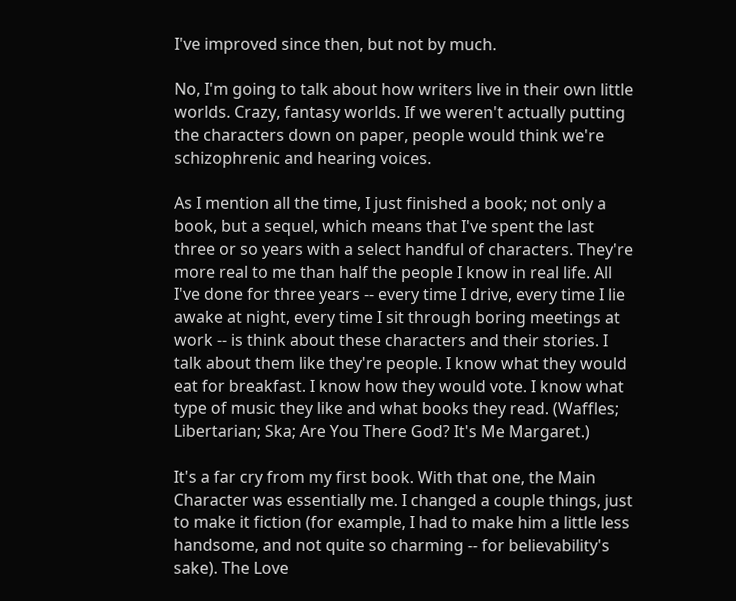I've improved since then, but not by much.

No, I'm going to talk about how writers live in their own little worlds. Crazy, fantasy worlds. If we weren't actually putting the characters down on paper, people would think we're schizophrenic and hearing voices.

As I mention all the time, I just finished a book; not only a book, but a sequel, which means that I've spent the last three or so years with a select handful of characters. They're more real to me than half the people I know in real life. All I've done for three years -- every time I drive, every time I lie awake at night, every time I sit through boring meetings at work -- is think about these characters and their stories. I talk about them like they're people. I know what they would eat for breakfast. I know how they would vote. I know what type of music they like and what books they read. (Waffles; Libertarian; Ska; Are You There God? It's Me Margaret.)

It's a far cry from my first book. With that one, the Main Character was essentially me. I changed a couple things, just to make it fiction (for example, I had to make him a little less handsome, and not quite so charming -- for believability's sake). The Love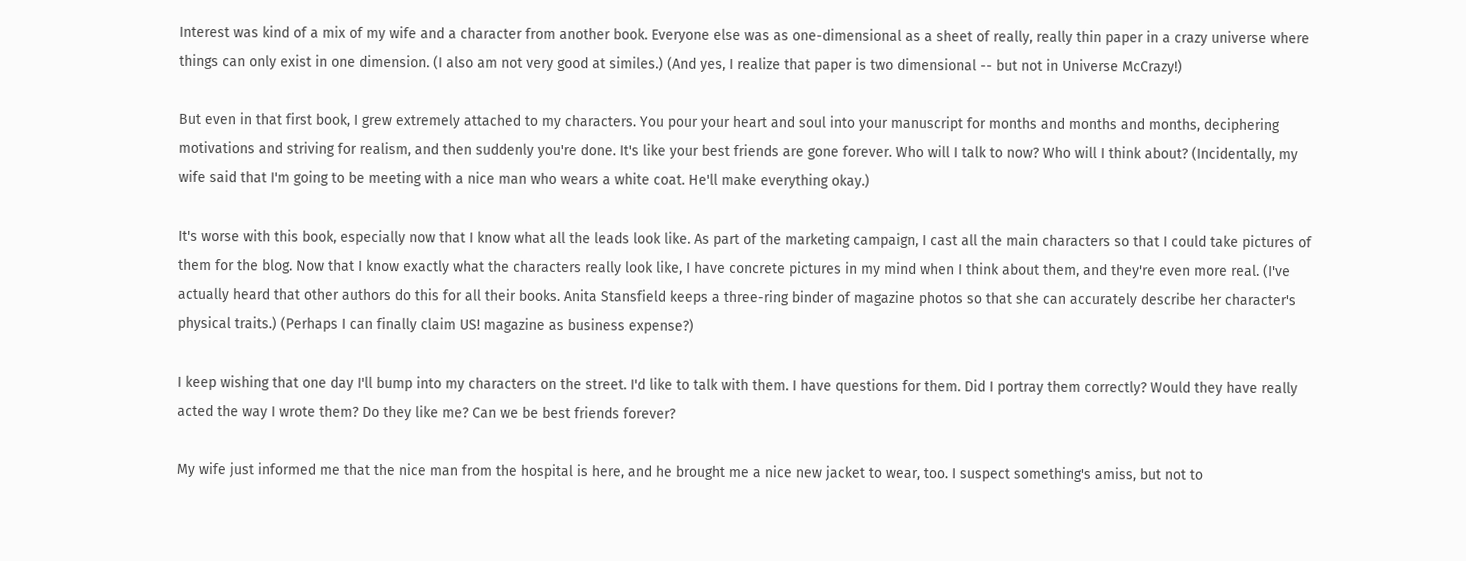Interest was kind of a mix of my wife and a character from another book. Everyone else was as one-dimensional as a sheet of really, really thin paper in a crazy universe where things can only exist in one dimension. (I also am not very good at similes.) (And yes, I realize that paper is two dimensional -- but not in Universe McCrazy!)

But even in that first book, I grew extremely attached to my characters. You pour your heart and soul into your manuscript for months and months and months, deciphering motivations and striving for realism, and then suddenly you're done. It's like your best friends are gone forever. Who will I talk to now? Who will I think about? (Incidentally, my wife said that I'm going to be meeting with a nice man who wears a white coat. He'll make everything okay.)

It's worse with this book, especially now that I know what all the leads look like. As part of the marketing campaign, I cast all the main characters so that I could take pictures of them for the blog. Now that I know exactly what the characters really look like, I have concrete pictures in my mind when I think about them, and they're even more real. (I've actually heard that other authors do this for all their books. Anita Stansfield keeps a three-ring binder of magazine photos so that she can accurately describe her character's physical traits.) (Perhaps I can finally claim US! magazine as business expense?)

I keep wishing that one day I'll bump into my characters on the street. I'd like to talk with them. I have questions for them. Did I portray them correctly? Would they have really acted the way I wrote them? Do they like me? Can we be best friends forever?

My wife just informed me that the nice man from the hospital is here, and he brought me a nice new jacket to wear, too. I suspect something's amiss, but not to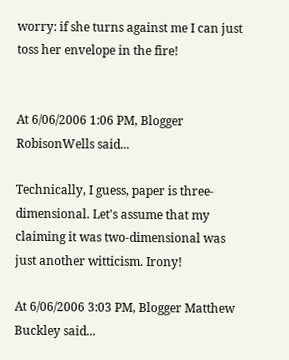worry: if she turns against me I can just toss her envelope in the fire!


At 6/06/2006 1:06 PM, Blogger RobisonWells said...

Technically, I guess, paper is three-dimensional. Let's assume that my claiming it was two-dimensional was just another witticism. Irony!

At 6/06/2006 3:03 PM, Blogger Matthew Buckley said...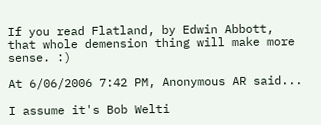If you read Flatland, by Edwin Abbott, that whole demension thing will make more sense. :)

At 6/06/2006 7:42 PM, Anonymous AR said...

I assume it's Bob Welti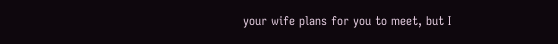your wife plans for you to meet, but I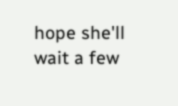hope she'll wait a few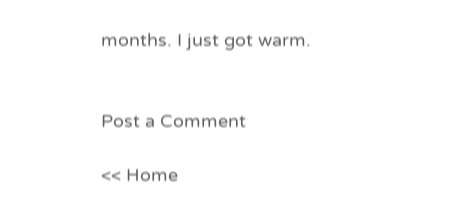months. I just got warm.


Post a Comment

<< Home